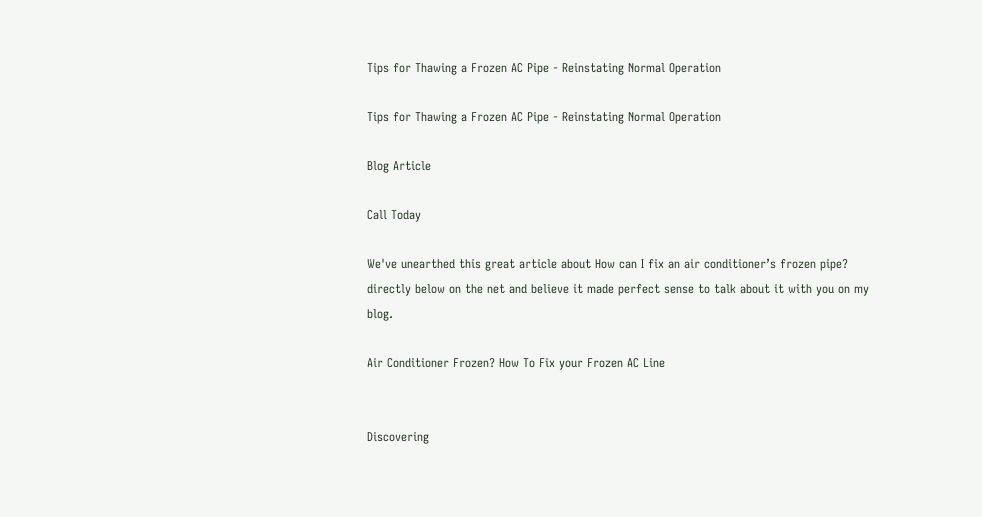Tips for Thawing a Frozen AC Pipe - Reinstating Normal Operation

Tips for Thawing a Frozen AC Pipe - Reinstating Normal Operation

Blog Article

Call Today

We've unearthed this great article about How can I fix an air conditioner’s frozen pipe? directly below on the net and believe it made perfect sense to talk about it with you on my blog.

Air Conditioner Frozen? How To Fix your Frozen AC Line


Discovering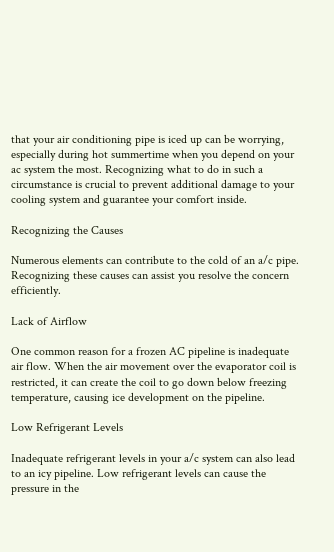that your air conditioning pipe is iced up can be worrying, especially during hot summertime when you depend on your ac system the most. Recognizing what to do in such a circumstance is crucial to prevent additional damage to your cooling system and guarantee your comfort inside.

Recognizing the Causes

Numerous elements can contribute to the cold of an a/c pipe. Recognizing these causes can assist you resolve the concern efficiently.

Lack of Airflow

One common reason for a frozen AC pipeline is inadequate air flow. When the air movement over the evaporator coil is restricted, it can create the coil to go down below freezing temperature, causing ice development on the pipeline.

Low Refrigerant Levels

Inadequate refrigerant levels in your a/c system can also lead to an icy pipeline. Low refrigerant levels can cause the pressure in the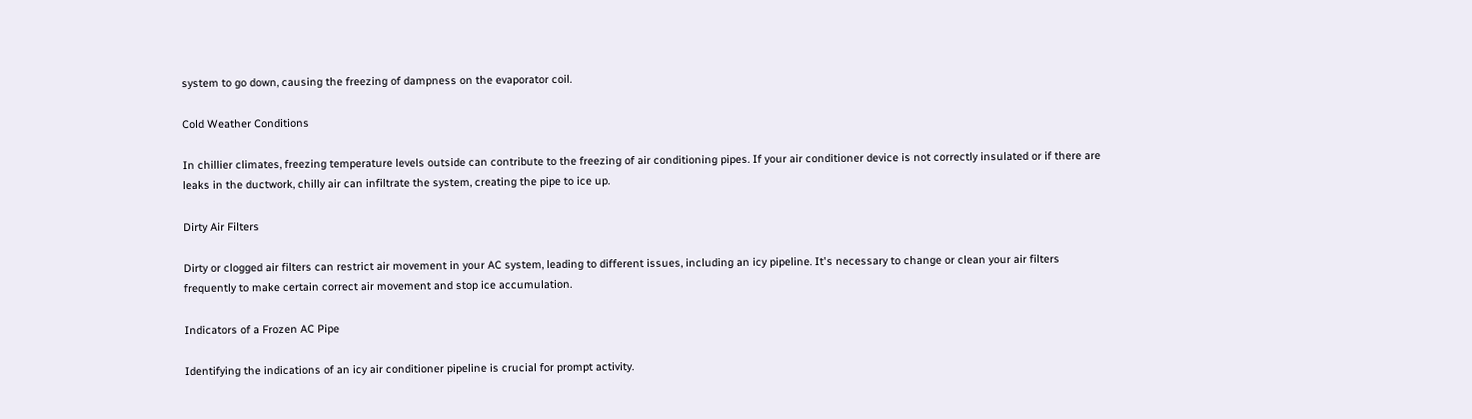system to go down, causing the freezing of dampness on the evaporator coil.

Cold Weather Conditions

In chillier climates, freezing temperature levels outside can contribute to the freezing of air conditioning pipes. If your air conditioner device is not correctly insulated or if there are leaks in the ductwork, chilly air can infiltrate the system, creating the pipe to ice up.

Dirty Air Filters

Dirty or clogged air filters can restrict air movement in your AC system, leading to different issues, including an icy pipeline. It's necessary to change or clean your air filters frequently to make certain correct air movement and stop ice accumulation.

Indicators of a Frozen AC Pipe

Identifying the indications of an icy air conditioner pipeline is crucial for prompt activity.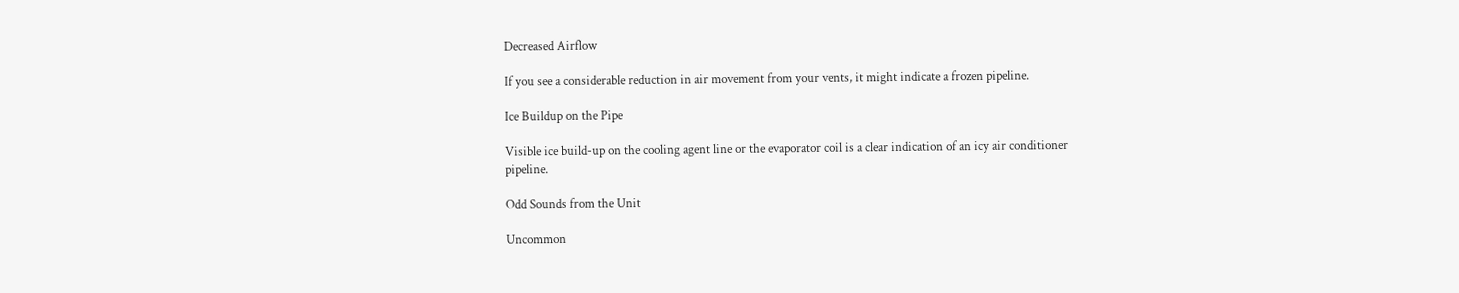Decreased Airflow

If you see a considerable reduction in air movement from your vents, it might indicate a frozen pipeline.

Ice Buildup on the Pipe

Visible ice build-up on the cooling agent line or the evaporator coil is a clear indication of an icy air conditioner pipeline.

Odd Sounds from the Unit

Uncommon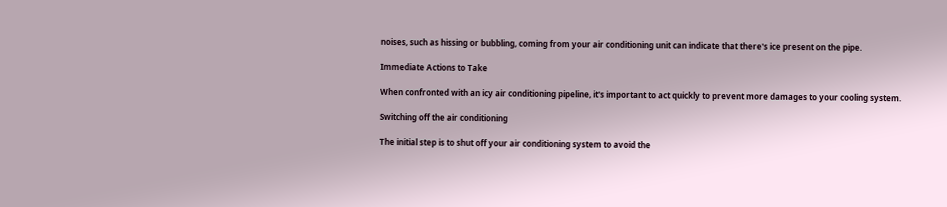noises, such as hissing or bubbling, coming from your air conditioning unit can indicate that there's ice present on the pipe.

Immediate Actions to Take

When confronted with an icy air conditioning pipeline, it's important to act quickly to prevent more damages to your cooling system.

Switching off the air conditioning

The initial step is to shut off your air conditioning system to avoid the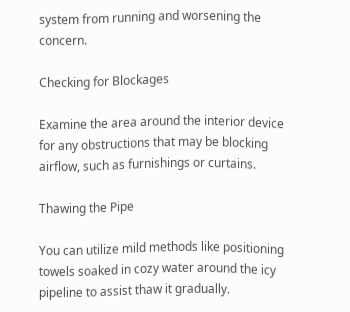system from running and worsening the concern.

Checking for Blockages

Examine the area around the interior device for any obstructions that may be blocking airflow, such as furnishings or curtains.

Thawing the Pipe

You can utilize mild methods like positioning towels soaked in cozy water around the icy pipeline to assist thaw it gradually.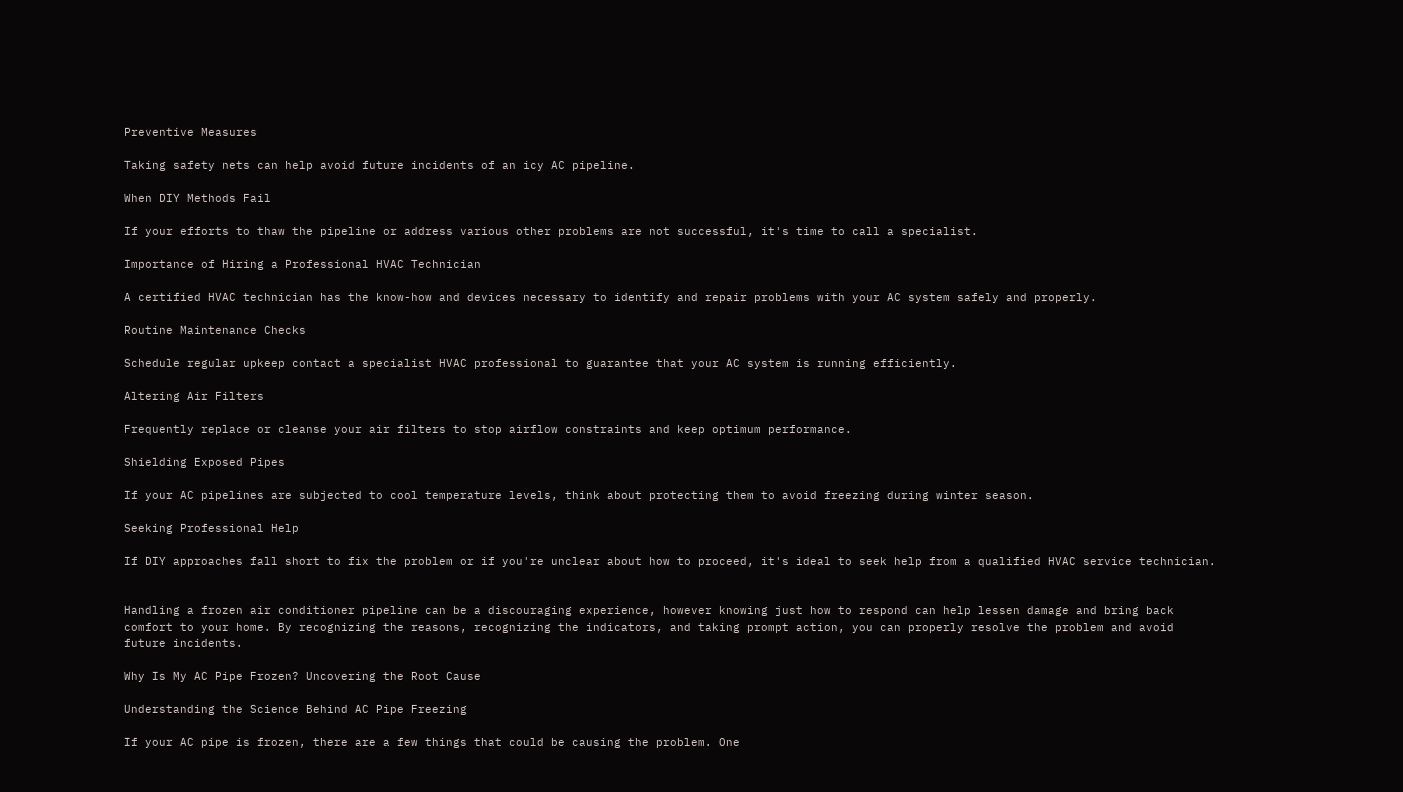Preventive Measures

Taking safety nets can help avoid future incidents of an icy AC pipeline.

When DIY Methods Fail

If your efforts to thaw the pipeline or address various other problems are not successful, it's time to call a specialist.

Importance of Hiring a Professional HVAC Technician

A certified HVAC technician has the know-how and devices necessary to identify and repair problems with your AC system safely and properly.

Routine Maintenance Checks

Schedule regular upkeep contact a specialist HVAC professional to guarantee that your AC system is running efficiently.

Altering Air Filters

Frequently replace or cleanse your air filters to stop airflow constraints and keep optimum performance.

Shielding Exposed Pipes

If your AC pipelines are subjected to cool temperature levels, think about protecting them to avoid freezing during winter season.

Seeking Professional Help

If DIY approaches fall short to fix the problem or if you're unclear about how to proceed, it's ideal to seek help from a qualified HVAC service technician.


Handling a frozen air conditioner pipeline can be a discouraging experience, however knowing just how to respond can help lessen damage and bring back comfort to your home. By recognizing the reasons, recognizing the indicators, and taking prompt action, you can properly resolve the problem and avoid future incidents.

Why Is My AC Pipe Frozen? Uncovering the Root Cause

Understanding the Science Behind AC Pipe Freezing

If your AC pipe is frozen, there are a few things that could be causing the problem. One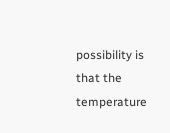possibility is that the temperature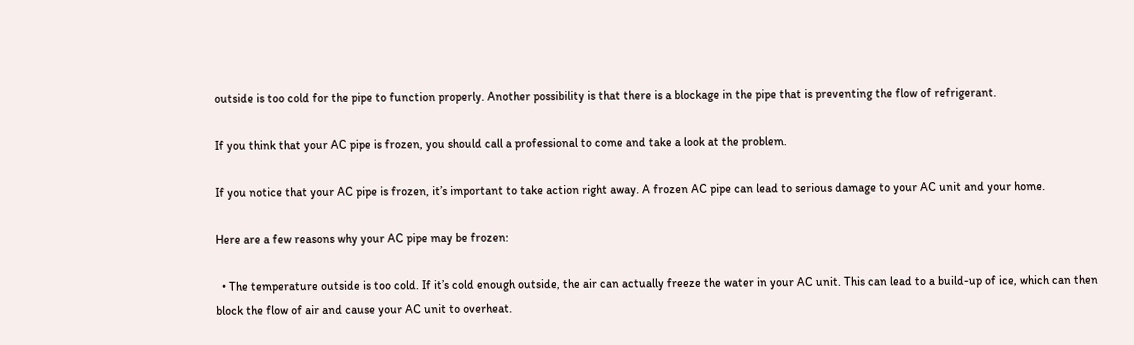outside is too cold for the pipe to function properly. Another possibility is that there is a blockage in the pipe that is preventing the flow of refrigerant.

If you think that your AC pipe is frozen, you should call a professional to come and take a look at the problem.

If you notice that your AC pipe is frozen, it’s important to take action right away. A frozen AC pipe can lead to serious damage to your AC unit and your home.

Here are a few reasons why your AC pipe may be frozen:

  • The temperature outside is too cold. If it’s cold enough outside, the air can actually freeze the water in your AC unit. This can lead to a build-up of ice, which can then block the flow of air and cause your AC unit to overheat.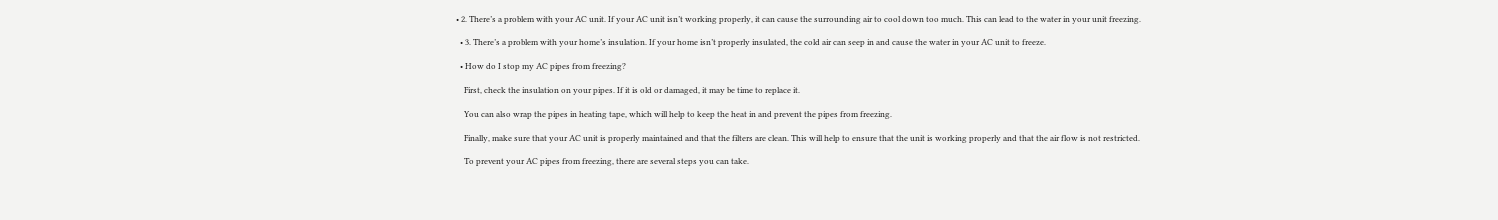• 2. There’s a problem with your AC unit. If your AC unit isn’t working properly, it can cause the surrounding air to cool down too much. This can lead to the water in your unit freezing.

  • 3. There’s a problem with your home’s insulation. If your home isn’t properly insulated, the cold air can seep in and cause the water in your AC unit to freeze.

  • How do I stop my AC pipes from freezing?

    First, check the insulation on your pipes. If it is old or damaged, it may be time to replace it.

    You can also wrap the pipes in heating tape, which will help to keep the heat in and prevent the pipes from freezing.

    Finally, make sure that your AC unit is properly maintained and that the filters are clean. This will help to ensure that the unit is working properly and that the air flow is not restricted.

    To prevent your AC pipes from freezing, there are several steps you can take.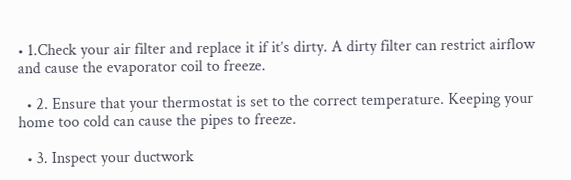• 1.Check your air filter and replace it if it’s dirty. A dirty filter can restrict airflow and cause the evaporator coil to freeze.

  • 2. Ensure that your thermostat is set to the correct temperature. Keeping your home too cold can cause the pipes to freeze.

  • 3. Inspect your ductwork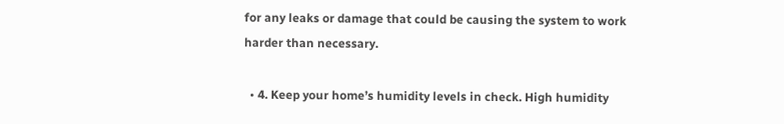for any leaks or damage that could be causing the system to work harder than necessary.

  • 4. Keep your home’s humidity levels in check. High humidity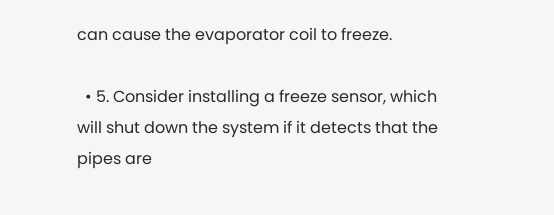can cause the evaporator coil to freeze.

  • 5. Consider installing a freeze sensor, which will shut down the system if it detects that the pipes are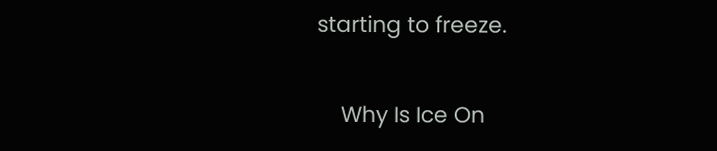starting to freeze.

    Why Is Ice On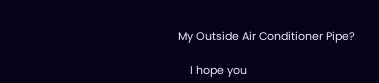My Outside Air Conditioner Pipe?

    I hope you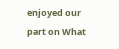enjoyed our part on What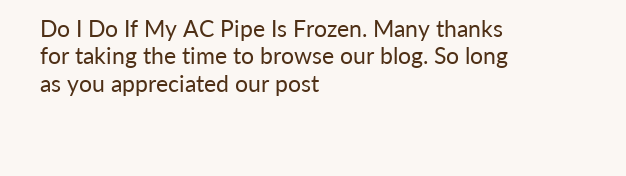Do I Do If My AC Pipe Is Frozen. Many thanks for taking the time to browse our blog. So long as you appreciated our post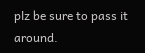plz be sure to pass it around.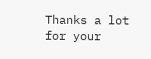Thanks a lot for your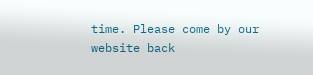time. Please come by our website back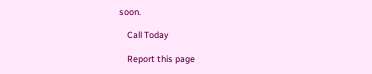soon.

    Call Today

    Report this page